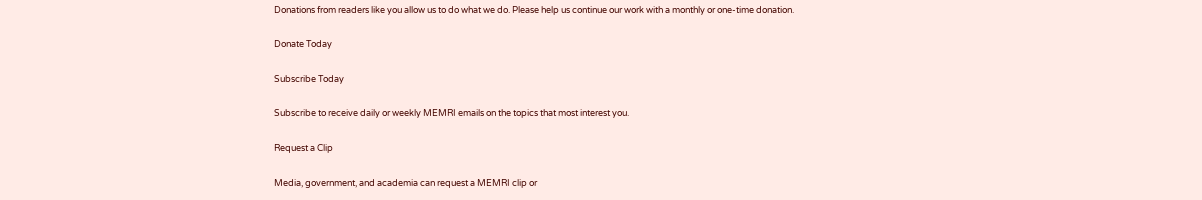Donations from readers like you allow us to do what we do. Please help us continue our work with a monthly or one-time donation.

Donate Today

Subscribe Today

Subscribe to receive daily or weekly MEMRI emails on the topics that most interest you.

Request a Clip

Media, government, and academia can request a MEMRI clip or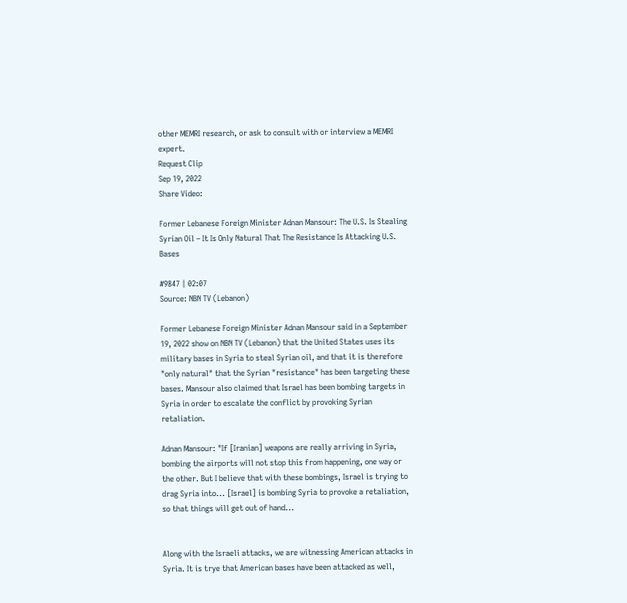other MEMRI research, or ask to consult with or interview a MEMRI expert.
Request Clip
Sep 19, 2022
Share Video:

Former Lebanese Foreign Minister Adnan Mansour: The U.S. Is Stealing Syrian Oil – It Is Only Natural That The Resistance Is Attacking U.S. Bases

#9847 | 02:07
Source: NBN TV (Lebanon)

Former Lebanese Foreign Minister Adnan Mansour said in a September 19, 2022 show on NBN TV (Lebanon) that the United States uses its military bases in Syria to steal Syrian oil, and that it is therefore "only natural" that the Syrian "resistance" has been targeting these bases. Mansour also claimed that Israel has been bombing targets in Syria in order to escalate the conflict by provoking Syrian retaliation.

Adnan Mansour: "If [Iranian] weapons are really arriving in Syria, bombing the airports will not stop this from happening, one way or the other. But I believe that with these bombings, Israel is trying to drag Syria into... [Israel] is bombing Syria to provoke a retaliation, so that things will get out of hand...


Along with the Israeli attacks, we are witnessing American attacks in Syria. It is trye that American bases have been attacked as well,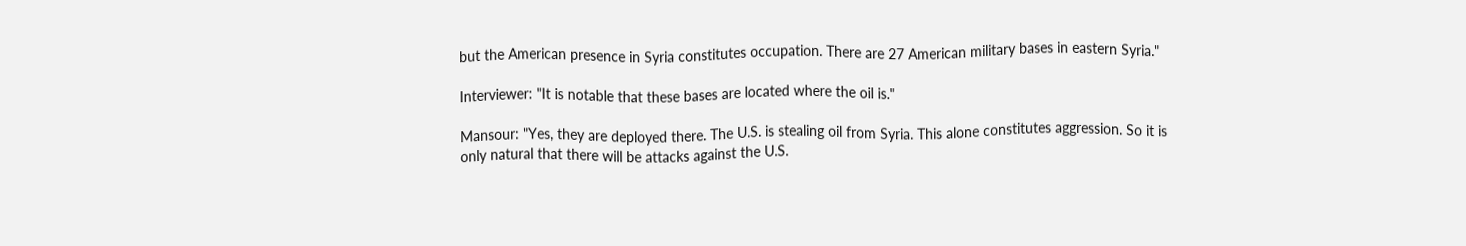but the American presence in Syria constitutes occupation. There are 27 American military bases in eastern Syria."

Interviewer: "It is notable that these bases are located where the oil is."

Mansour: "Yes, they are deployed there. The U.S. is stealing oil from Syria. This alone constitutes aggression. So it is only natural that there will be attacks against the U.S.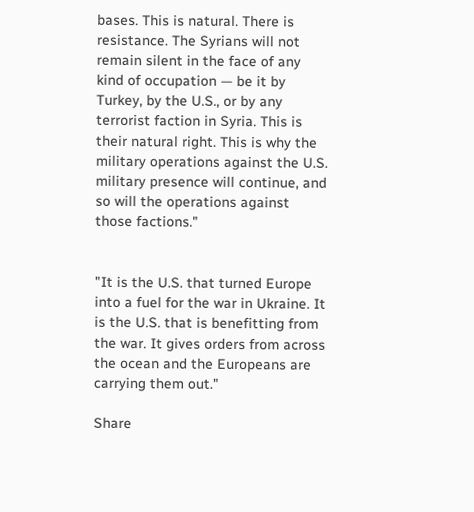bases. This is natural. There is resistance. The Syrians will not remain silent in the face of any kind of occupation — be it by Turkey, by the U.S., or by any terrorist faction in Syria. This is their natural right. This is why the military operations against the U.S. military presence will continue, and so will the operations against those factions."


"It is the U.S. that turned Europe into a fuel for the war in Ukraine. It is the U.S. that is benefitting from the war. It gives orders from across the ocean and the Europeans are carrying them out."

Share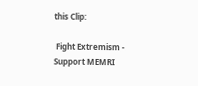this Clip:

 Fight Extremism - Support MEMRI